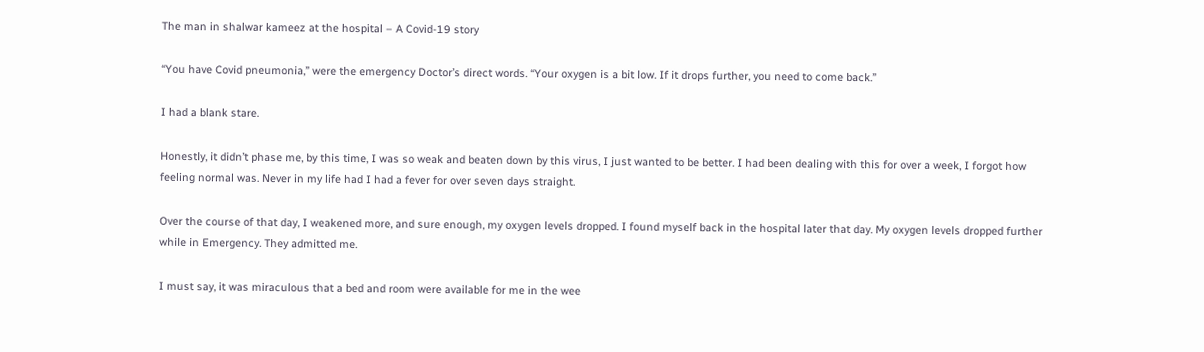The man in shalwar kameez at the hospital – A Covid-19 story

“You have Covid pneumonia,” were the emergency Doctor’s direct words. “Your oxygen is a bit low. If it drops further, you need to come back.”

I had a blank stare.

Honestly, it didn’t phase me, by this time, I was so weak and beaten down by this virus, I just wanted to be better. I had been dealing with this for over a week, I forgot how feeling normal was. Never in my life had I had a fever for over seven days straight.

Over the course of that day, I weakened more, and sure enough, my oxygen levels dropped. I found myself back in the hospital later that day. My oxygen levels dropped further while in Emergency. They admitted me.

I must say, it was miraculous that a bed and room were available for me in the wee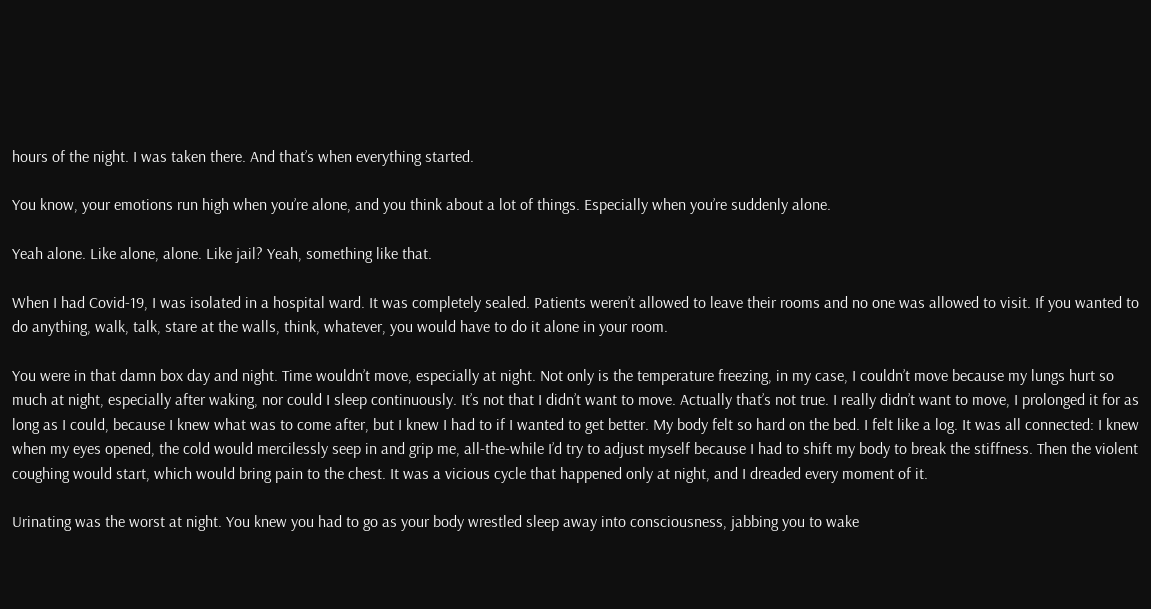hours of the night. I was taken there. And that’s when everything started.

You know, your emotions run high when you’re alone, and you think about a lot of things. Especially when you’re suddenly alone.

Yeah alone. Like alone, alone. Like jail? Yeah, something like that.

When I had Covid-19, I was isolated in a hospital ward. It was completely sealed. Patients weren’t allowed to leave their rooms and no one was allowed to visit. If you wanted to do anything, walk, talk, stare at the walls, think, whatever, you would have to do it alone in your room.

You were in that damn box day and night. Time wouldn’t move, especially at night. Not only is the temperature freezing, in my case, I couldn’t move because my lungs hurt so much at night, especially after waking, nor could I sleep continuously. It’s not that I didn’t want to move. Actually that’s not true. I really didn’t want to move, I prolonged it for as long as I could, because I knew what was to come after, but I knew I had to if I wanted to get better. My body felt so hard on the bed. I felt like a log. It was all connected: I knew when my eyes opened, the cold would mercilessly seep in and grip me, all-the-while I’d try to adjust myself because I had to shift my body to break the stiffness. Then the violent coughing would start, which would bring pain to the chest. It was a vicious cycle that happened only at night, and I dreaded every moment of it.

Urinating was the worst at night. You knew you had to go as your body wrestled sleep away into consciousness, jabbing you to wake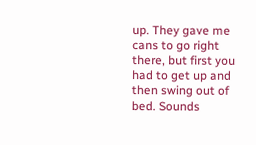up. They gave me cans to go right there, but first you had to get up and then swing out of bed. Sounds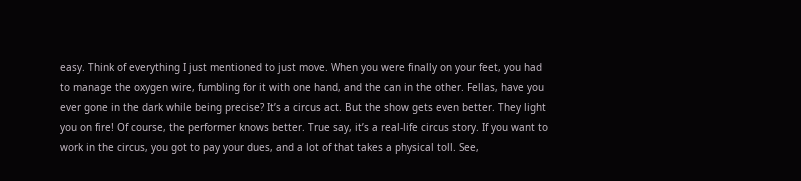easy. Think of everything I just mentioned to just move. When you were finally on your feet, you had to manage the oxygen wire, fumbling for it with one hand, and the can in the other. Fellas, have you ever gone in the dark while being precise? It’s a circus act. But the show gets even better. They light you on fire! Of course, the performer knows better. True say, it’s a real-life circus story. If you want to work in the circus, you got to pay your dues, and a lot of that takes a physical toll. See,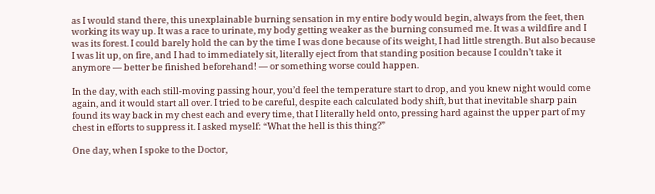as I would stand there, this unexplainable burning sensation in my entire body would begin, always from the feet, then working its way up. It was a race to urinate, my body getting weaker as the burning consumed me. It was a wildfire and I was its forest. I could barely hold the can by the time I was done because of its weight, I had little strength. But also because I was lit up, on fire, and I had to immediately sit, literally eject from that standing position because I couldn’t take it anymore — better be finished beforehand! — or something worse could happen.

In the day, with each still-moving passing hour, you’d feel the temperature start to drop, and you knew night would come again, and it would start all over. I tried to be careful, despite each calculated body shift, but that inevitable sharp pain found its way back in my chest each and every time, that I literally held onto, pressing hard against the upper part of my chest in efforts to suppress it. I asked myself: “What the hell is this thing?”

One day, when I spoke to the Doctor,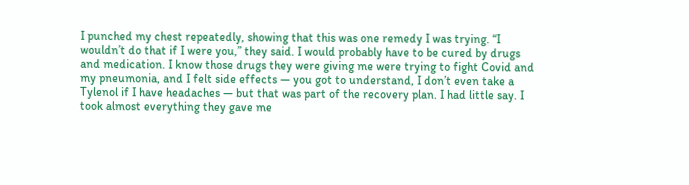I punched my chest repeatedly, showing that this was one remedy I was trying. “I wouldn’t do that if I were you,” they said. I would probably have to be cured by drugs and medication. I know those drugs they were giving me were trying to fight Covid and my pneumonia, and I felt side effects — you got to understand, I don’t even take a Tylenol if I have headaches — but that was part of the recovery plan. I had little say. I took almost everything they gave me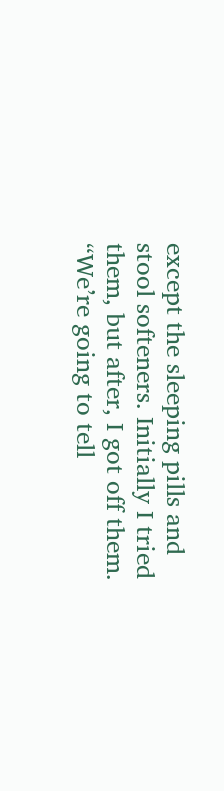except the sleeping pills and stool softeners. Initially I tried them, but after, I got off them. “We’re going to tell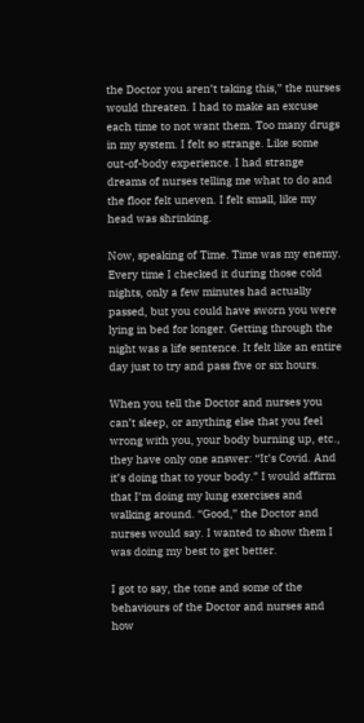the Doctor you aren’t taking this,” the nurses would threaten. I had to make an excuse each time to not want them. Too many drugs in my system. I felt so strange. Like some out-of-body experience. I had strange dreams of nurses telling me what to do and the floor felt uneven. I felt small, like my head was shrinking.

Now, speaking of Time. Time was my enemy. Every time I checked it during those cold nights, only a few minutes had actually passed, but you could have sworn you were lying in bed for longer. Getting through the night was a life sentence. It felt like an entire day just to try and pass five or six hours.

When you tell the Doctor and nurses you can’t sleep, or anything else that you feel wrong with you, your body burning up, etc., they have only one answer: “It’s Covid. And it’s doing that to your body.” I would affirm that I’m doing my lung exercises and walking around. “Good,” the Doctor and nurses would say. I wanted to show them I was doing my best to get better.

I got to say, the tone and some of the behaviours of the Doctor and nurses and how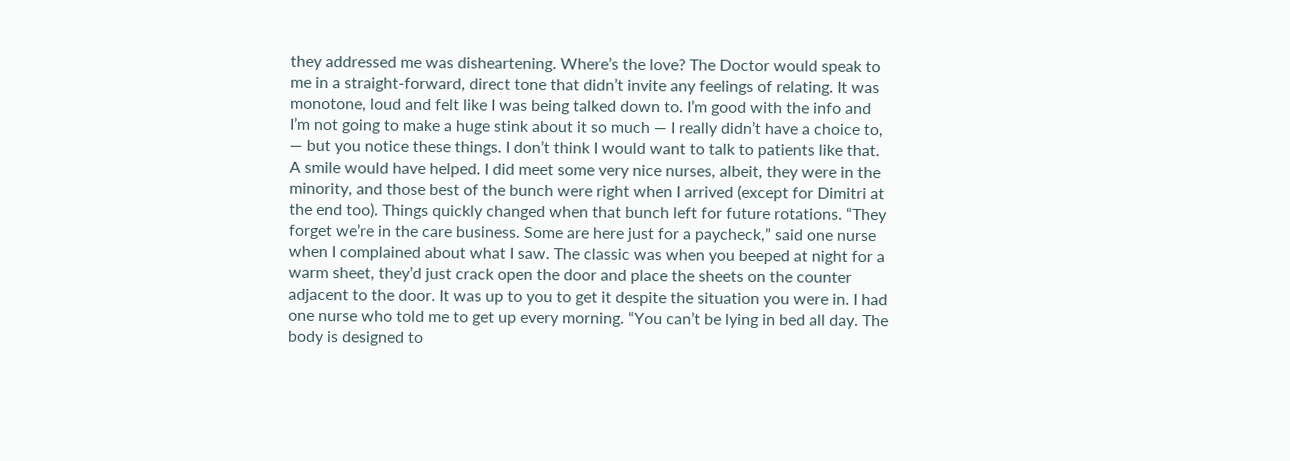they addressed me was disheartening. Where’s the love? The Doctor would speak to me in a straight-forward, direct tone that didn’t invite any feelings of relating. It was monotone, loud and felt like I was being talked down to. I’m good with the info and I’m not going to make a huge stink about it so much — I really didn’t have a choice to, — but you notice these things. I don’t think I would want to talk to patients like that. A smile would have helped. I did meet some very nice nurses, albeit, they were in the minority, and those best of the bunch were right when I arrived (except for Dimitri at the end too). Things quickly changed when that bunch left for future rotations. “They forget we’re in the care business. Some are here just for a paycheck,” said one nurse when I complained about what I saw. The classic was when you beeped at night for a warm sheet, they’d just crack open the door and place the sheets on the counter adjacent to the door. It was up to you to get it despite the situation you were in. I had one nurse who told me to get up every morning. “You can’t be lying in bed all day. The body is designed to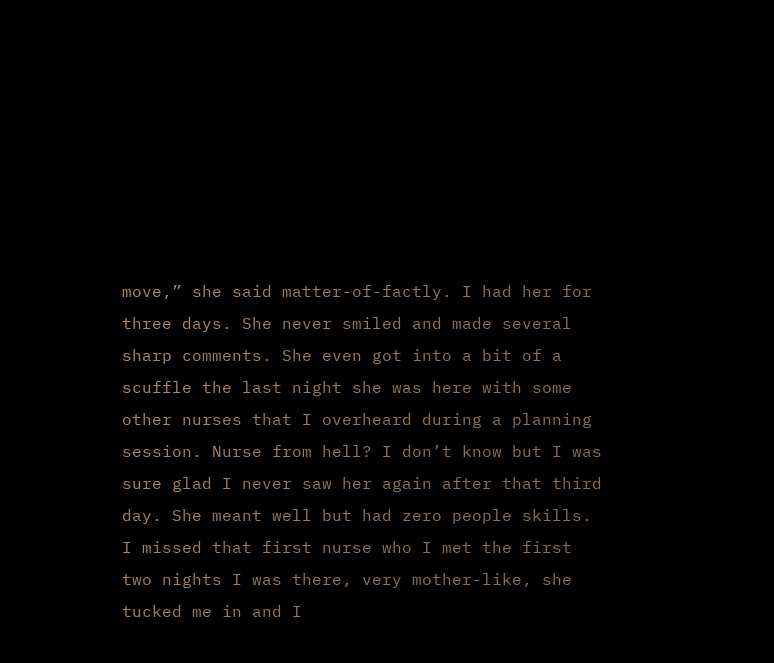move,” she said matter-of-factly. I had her for three days. She never smiled and made several sharp comments. She even got into a bit of a scuffle the last night she was here with some other nurses that I overheard during a planning session. Nurse from hell? I don’t know but I was sure glad I never saw her again after that third day. She meant well but had zero people skills. I missed that first nurse who I met the first two nights I was there, very mother-like, she tucked me in and I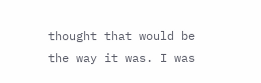thought that would be the way it was. I was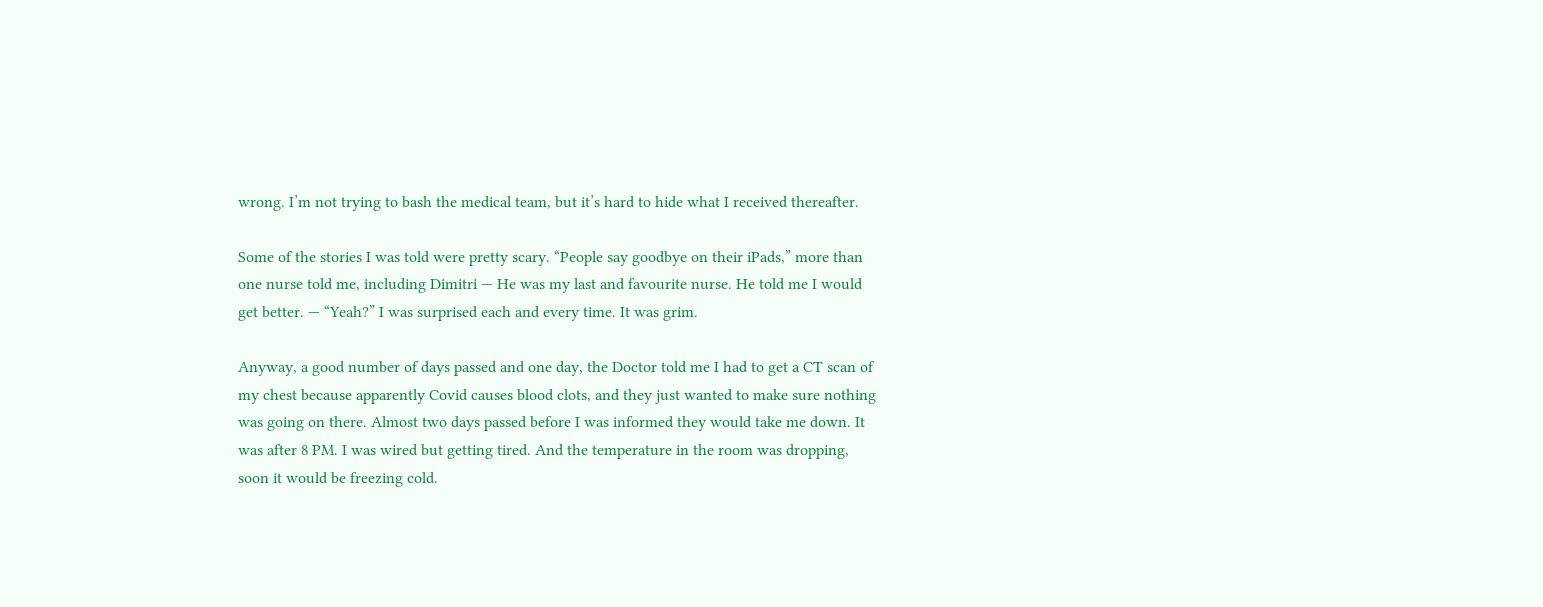wrong. I’m not trying to bash the medical team, but it’s hard to hide what I received thereafter.

Some of the stories I was told were pretty scary. “People say goodbye on their iPads,” more than one nurse told me, including Dimitri — He was my last and favourite nurse. He told me I would get better. — “Yeah?” I was surprised each and every time. It was grim.

Anyway, a good number of days passed and one day, the Doctor told me I had to get a CT scan of my chest because apparently Covid causes blood clots, and they just wanted to make sure nothing was going on there. Almost two days passed before I was informed they would take me down. It was after 8 PM. I was wired but getting tired. And the temperature in the room was dropping, soon it would be freezing cold.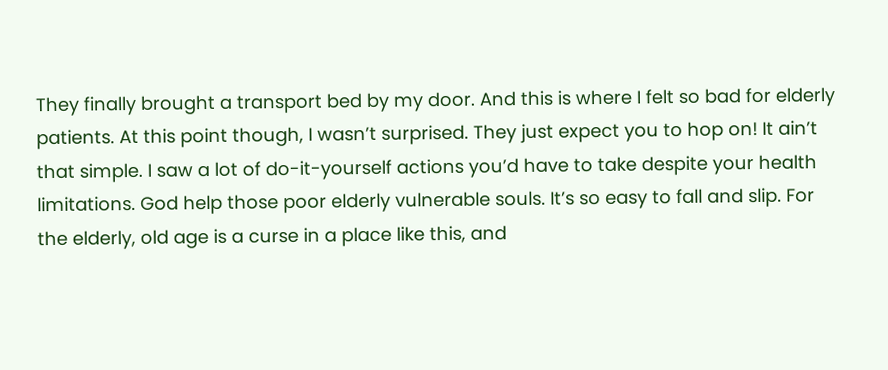They finally brought a transport bed by my door. And this is where I felt so bad for elderly patients. At this point though, I wasn’t surprised. They just expect you to hop on! It ain’t that simple. I saw a lot of do-it-yourself actions you’d have to take despite your health limitations. God help those poor elderly vulnerable souls. It’s so easy to fall and slip. For the elderly, old age is a curse in a place like this, and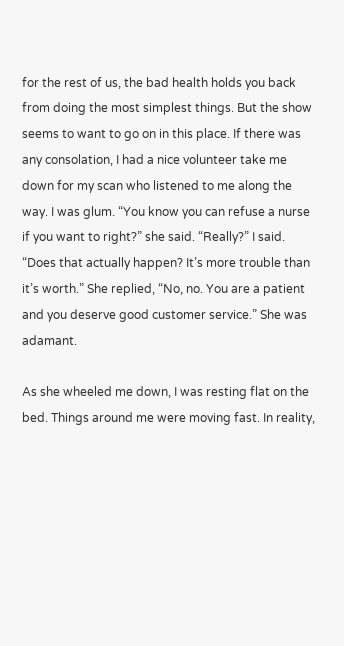for the rest of us, the bad health holds you back from doing the most simplest things. But the show seems to want to go on in this place. If there was any consolation, I had a nice volunteer take me down for my scan who listened to me along the way. I was glum. “You know you can refuse a nurse if you want to right?” she said. “Really?” I said. “Does that actually happen? It’s more trouble than it’s worth.” She replied, “No, no. You are a patient and you deserve good customer service.” She was adamant.

As she wheeled me down, I was resting flat on the bed. Things around me were moving fast. In reality,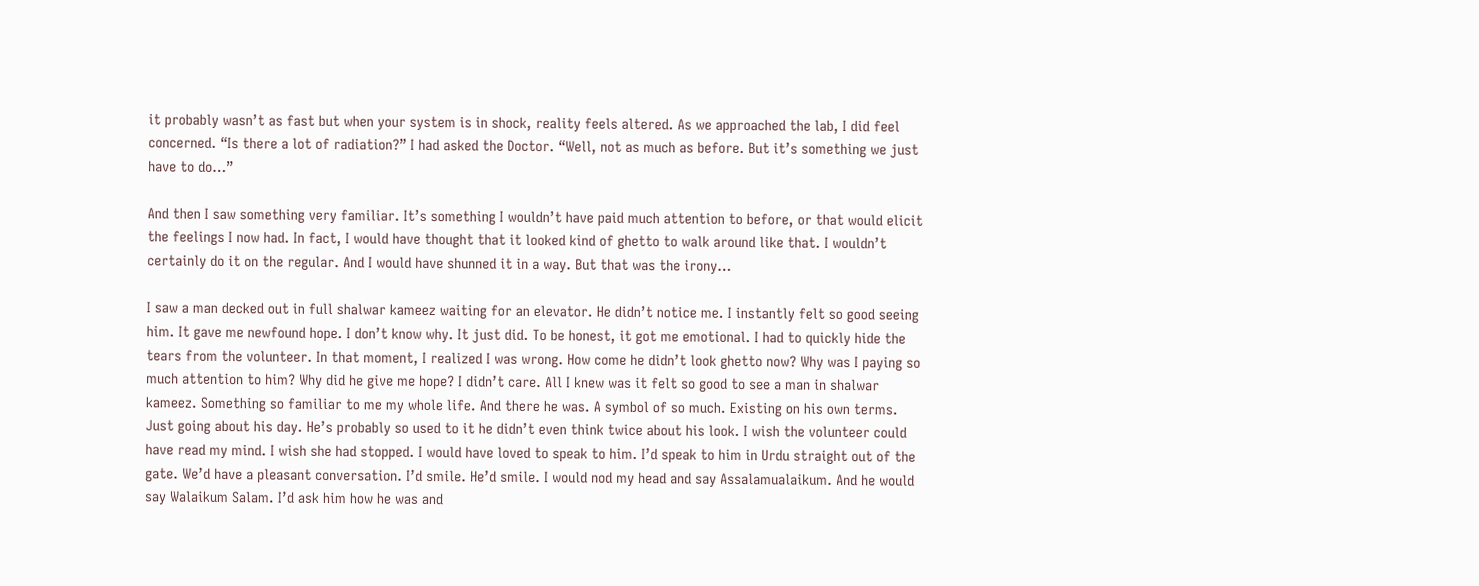it probably wasn’t as fast but when your system is in shock, reality feels altered. As we approached the lab, I did feel concerned. “Is there a lot of radiation?” I had asked the Doctor. “Well, not as much as before. But it’s something we just have to do…”

And then I saw something very familiar. It’s something I wouldn’t have paid much attention to before, or that would elicit the feelings I now had. In fact, I would have thought that it looked kind of ghetto to walk around like that. I wouldn’t certainly do it on the regular. And I would have shunned it in a way. But that was the irony…

I saw a man decked out in full shalwar kameez waiting for an elevator. He didn’t notice me. I instantly felt so good seeing him. It gave me newfound hope. I don’t know why. It just did. To be honest, it got me emotional. I had to quickly hide the tears from the volunteer. In that moment, I realized I was wrong. How come he didn’t look ghetto now? Why was I paying so much attention to him? Why did he give me hope? I didn’t care. All I knew was it felt so good to see a man in shalwar kameez. Something so familiar to me my whole life. And there he was. A symbol of so much. Existing on his own terms. Just going about his day. He’s probably so used to it he didn’t even think twice about his look. I wish the volunteer could have read my mind. I wish she had stopped. I would have loved to speak to him. I’d speak to him in Urdu straight out of the gate. We’d have a pleasant conversation. I’d smile. He’d smile. I would nod my head and say Assalamualaikum. And he would say Walaikum Salam. I’d ask him how he was and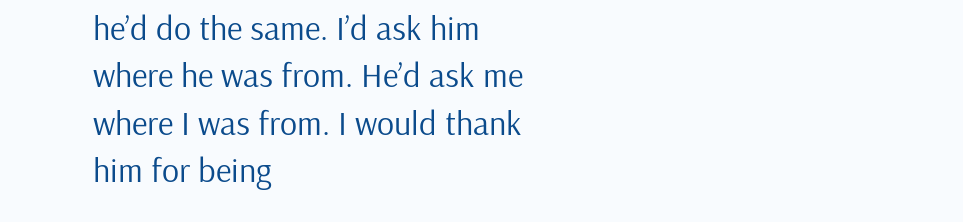he’d do the same. I’d ask him where he was from. He’d ask me where I was from. I would thank him for being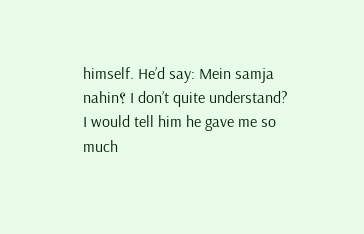himself. He’d say: Mein samja nahin؟ I don’t quite understand? I would tell him he gave me so much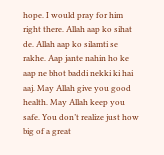hope. I would pray for him right there. Allah aap ko sihat de. Allah aap ko silamti se rakhe. Aap jante nahin ho ke aap ne bhot baddi nekki ki hai aaj. May Allah give you good health. May Allah keep you safe. You don’t realize just how big of a great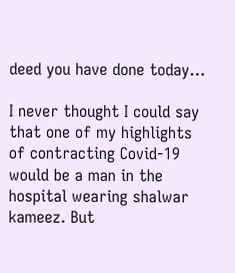deed you have done today…

I never thought I could say that one of my highlights of contracting Covid-19 would be a man in the hospital wearing shalwar kameez. But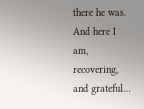there he was. And here I am, recovering, and grateful…